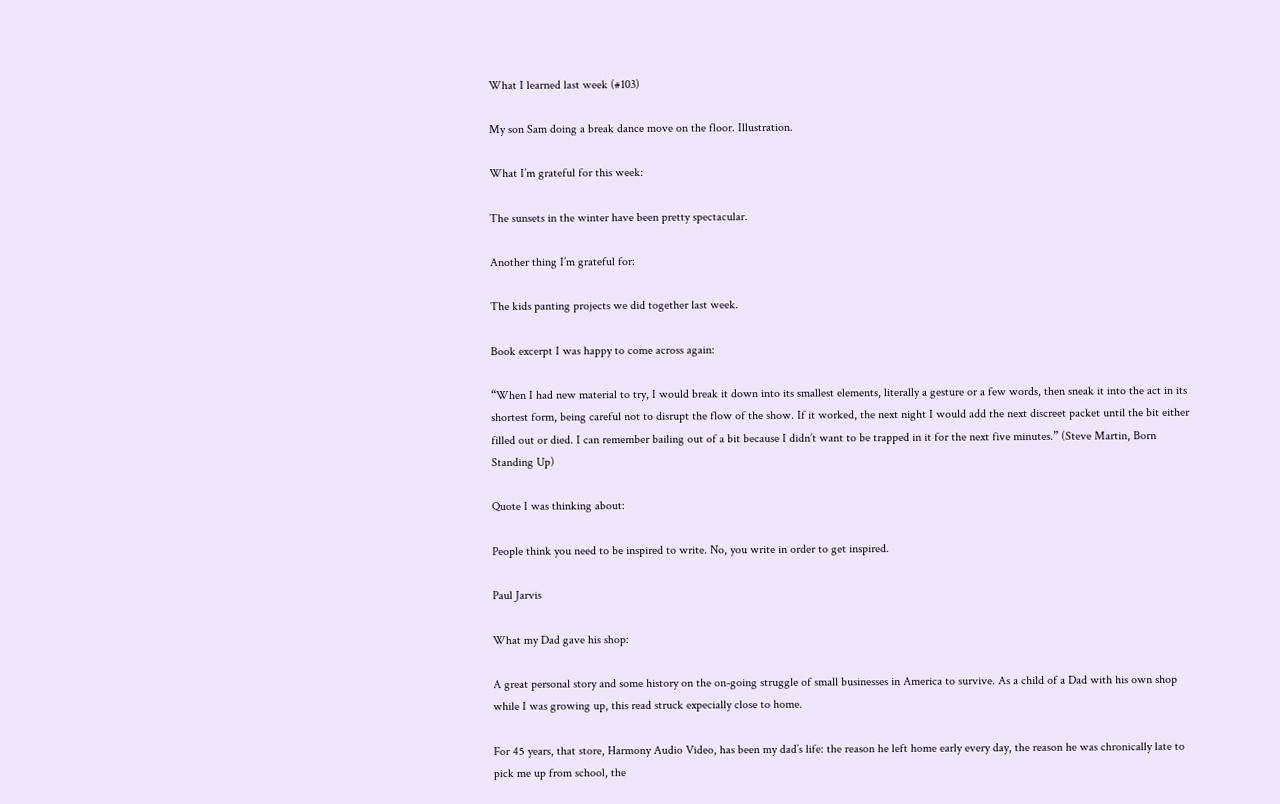What I learned last week (#103)

My son Sam doing a break dance move on the floor. Illustration.

What I’m grateful for this week:

The sunsets in the winter have been pretty spectacular.

Another thing I’m grateful for:

The kids panting projects we did together last week.

Book excerpt I was happy to come across again:

“When I had new material to try, I would break it down into its smallest elements, literally a gesture or a few words, then sneak it into the act in its shortest form, being careful not to disrupt the flow of the show. If it worked, the next night I would add the next discreet packet until the bit either filled out or died. I can remember bailing out of a bit because I didn’t want to be trapped in it for the next five minutes.” (Steve Martin, Born Standing Up)

Quote I was thinking about:

People think you need to be inspired to write. No, you write in order to get inspired.

Paul Jarvis

What my Dad gave his shop:

A great personal story and some history on the on-going struggle of small businesses in America to survive. As a child of a Dad with his own shop while I was growing up, this read struck expecially close to home.

For 45 years, that store, Harmony Audio Video, has been my dad’s life: the reason he left home early every day, the reason he was chronically late to pick me up from school, the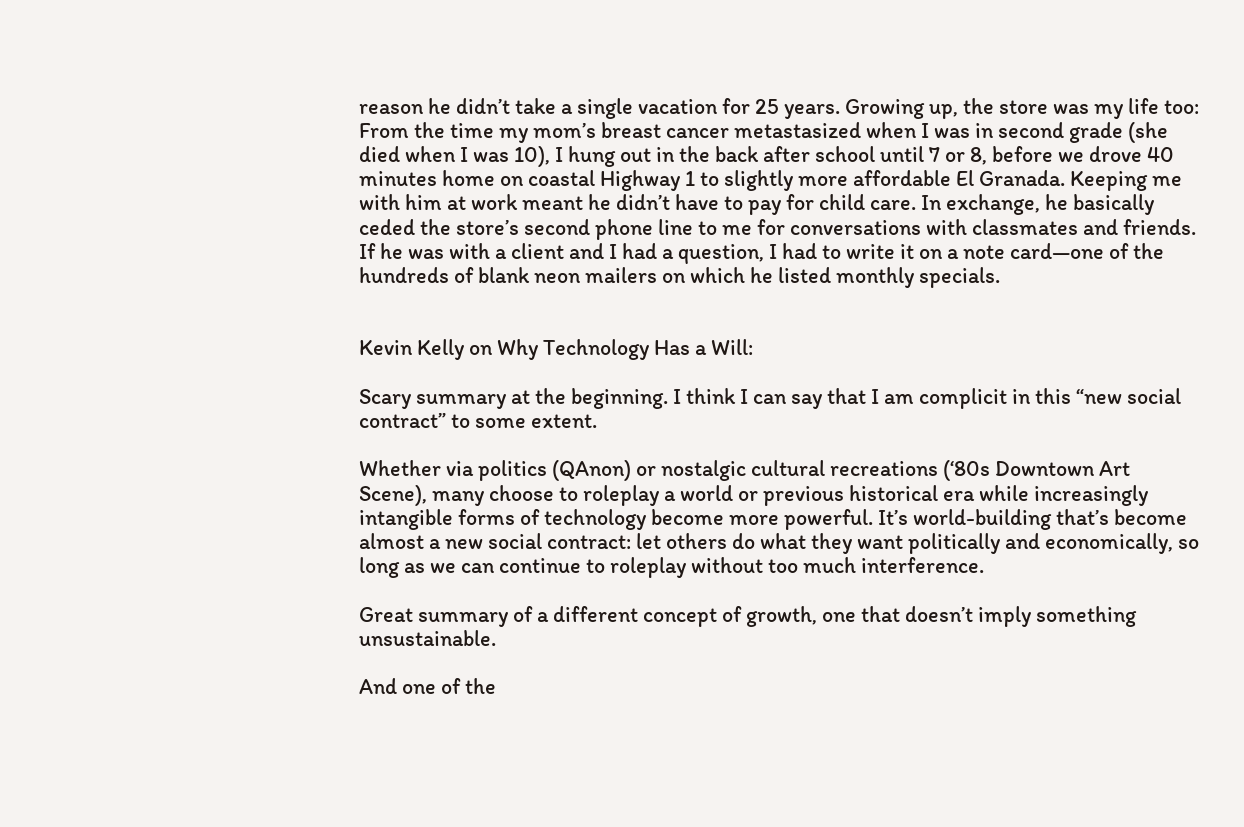reason he didn’t take a single vacation for 25 years. Growing up, the store was my life too: From the time my mom’s breast cancer metastasized when I was in second grade (she died when I was 10), I hung out in the back after school until 7 or 8, before we drove 40 minutes home on coastal Highway 1 to slightly more affordable El Granada. Keeping me with him at work meant he didn’t have to pay for child care. In exchange, he basically ceded the store’s second phone line to me for conversations with classmates and friends. If he was with a client and I had a question, I had to write it on a note card—one of the hundreds of blank neon mailers on which he listed monthly specials.


Kevin Kelly on Why Technology Has a Will:

Scary summary at the beginning. I think I can say that I am complicit in this “new social contract” to some extent.

Whether via politics (QAnon) or nostalgic cultural recreations (‘80s Downtown Art Scene), many choose to roleplay a world or previous historical era while increasingly intangible forms of technology become more powerful. It’s world-building that’s become almost a new social contract: let others do what they want politically and economically, so long as we can continue to roleplay without too much interference.

Great summary of a different concept of growth, one that doesn’t imply something unsustainable.

And one of the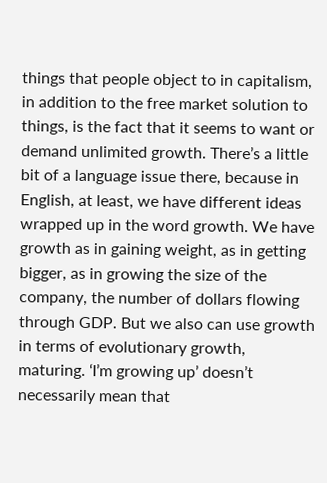things that people object to in capitalism, in addition to the free market solution to things, is the fact that it seems to want or demand unlimited growth. There’s a little bit of a language issue there, because in English, at least, we have different ideas wrapped up in the word growth. We have growth as in gaining weight, as in getting bigger, as in growing the size of the company, the number of dollars flowing through GDP. But we also can use growth in terms of evolutionary growth, maturing. ‘I’m growing up’ doesn’t necessarily mean that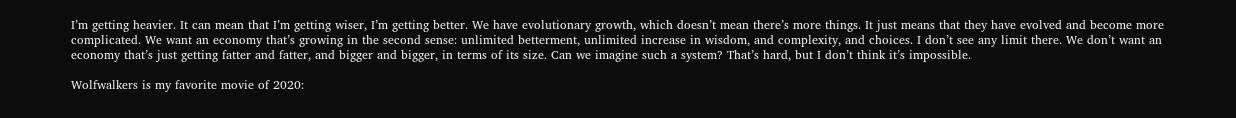I’m getting heavier. It can mean that I’m getting wiser, I’m getting better. We have evolutionary growth, which doesn’t mean there’s more things. It just means that they have evolved and become more complicated. We want an economy that’s growing in the second sense: unlimited betterment, unlimited increase in wisdom, and complexity, and choices. I don’t see any limit there. We don’t want an economy that’s just getting fatter and fatter, and bigger and bigger, in terms of its size. Can we imagine such a system? That’s hard, but I don’t think it’s impossible.

Wolfwalkers is my favorite movie of 2020: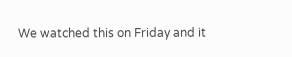We watched this on Friday and it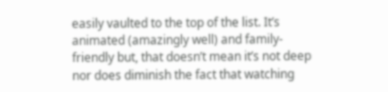easily vaulted to the top of the list. It’s animated (amazingly well) and family-friendly but, that doesn’t mean it’s not deep nor does diminish the fact that watching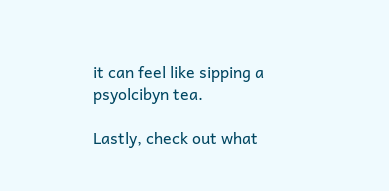it can feel like sipping a psyolcibyn tea.

Lastly, check out what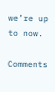we’re up to now.

Comments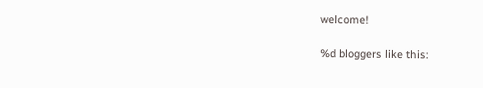welcome!

%d bloggers like this: